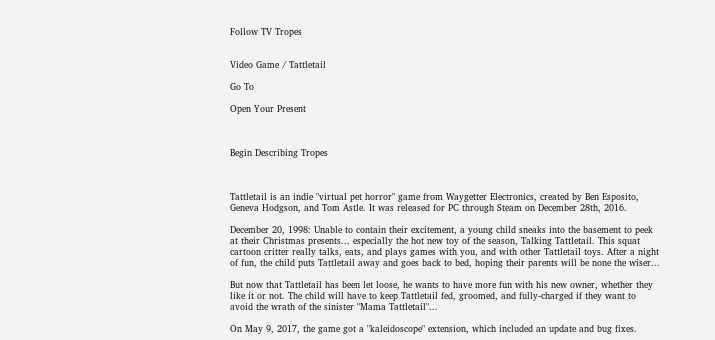Follow TV Tropes


Video Game / Tattletail

Go To

Open Your Present



Begin Describing Tropes



Tattletail is an indie "virtual pet horror" game from Waygetter Electronics, created by Ben Esposito, Geneva Hodgson, and Tom Astle. It was released for PC through Steam on December 28th, 2016.

December 20, 1998: Unable to contain their excitement, a young child sneaks into the basement to peek at their Christmas presents... especially the hot new toy of the season, Talking Tattletail. This squat cartoon critter really talks, eats, and plays games with you, and with other Tattletail toys. After a night of fun, the child puts Tattletail away and goes back to bed, hoping their parents will be none the wiser...

But now that Tattletail has been let loose, he wants to have more fun with his new owner, whether they like it or not. The child will have to keep Tattletail fed, groomed, and fully-charged if they want to avoid the wrath of the sinister "Mama Tattletail"...

On May 9, 2017, the game got a "kaleidoscope" extension, which included an update and bug fixes.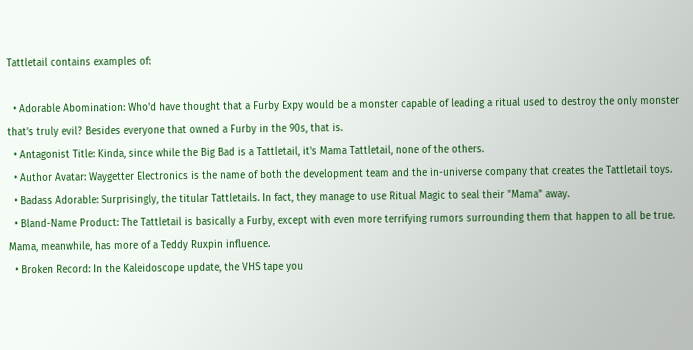Tattletail contains examples of:

  • Adorable Abomination: Who'd have thought that a Furby Expy would be a monster capable of leading a ritual used to destroy the only monster that's truly evil? Besides everyone that owned a Furby in the 90s, that is.
  • Antagonist Title: Kinda, since while the Big Bad is a Tattletail, it's Mama Tattletail, none of the others.
  • Author Avatar: Waygetter Electronics is the name of both the development team and the in-universe company that creates the Tattletail toys.
  • Badass Adorable: Surprisingly, the titular Tattletails. In fact, they manage to use Ritual Magic to seal their "Mama" away.
  • Bland-Name Product: The Tattletail is basically a Furby, except with even more terrifying rumors surrounding them that happen to all be true. Mama, meanwhile, has more of a Teddy Ruxpin influence.
  • Broken Record: In the Kaleidoscope update, the VHS tape you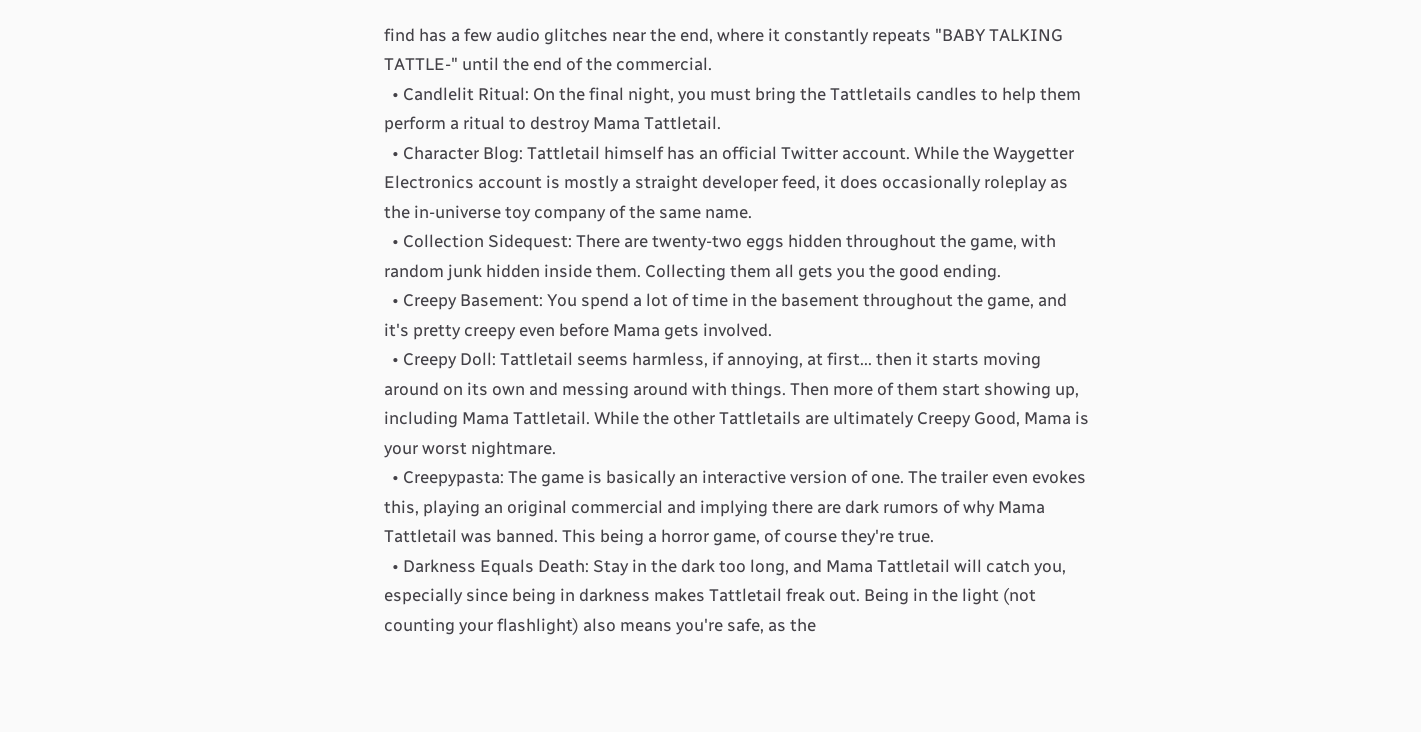find has a few audio glitches near the end, where it constantly repeats "BABY TALKING TATTLE-" until the end of the commercial.
  • Candlelit Ritual: On the final night, you must bring the Tattletails candles to help them perform a ritual to destroy Mama Tattletail.
  • Character Blog: Tattletail himself has an official Twitter account. While the Waygetter Electronics account is mostly a straight developer feed, it does occasionally roleplay as the in-universe toy company of the same name.
  • Collection Sidequest: There are twenty-two eggs hidden throughout the game, with random junk hidden inside them. Collecting them all gets you the good ending.
  • Creepy Basement: You spend a lot of time in the basement throughout the game, and it's pretty creepy even before Mama gets involved.
  • Creepy Doll: Tattletail seems harmless, if annoying, at first... then it starts moving around on its own and messing around with things. Then more of them start showing up, including Mama Tattletail. While the other Tattletails are ultimately Creepy Good, Mama is your worst nightmare.
  • Creepypasta: The game is basically an interactive version of one. The trailer even evokes this, playing an original commercial and implying there are dark rumors of why Mama Tattletail was banned. This being a horror game, of course they're true.
  • Darkness Equals Death: Stay in the dark too long, and Mama Tattletail will catch you, especially since being in darkness makes Tattletail freak out. Being in the light (not counting your flashlight) also means you're safe, as the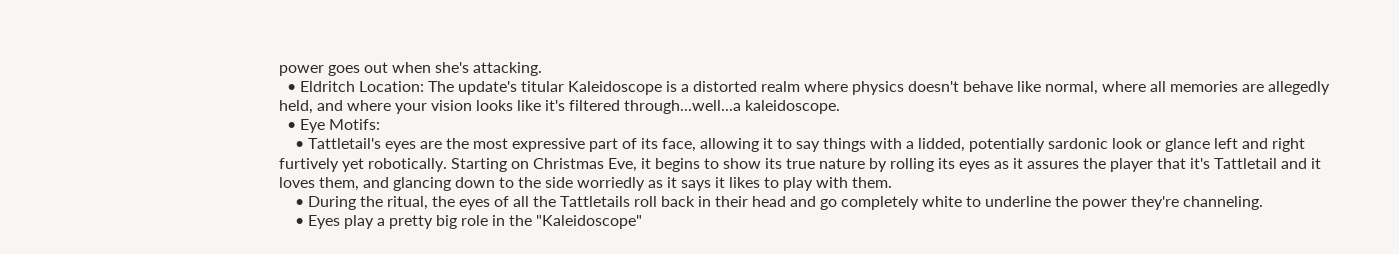power goes out when she's attacking.
  • Eldritch Location: The update's titular Kaleidoscope is a distorted realm where physics doesn't behave like normal, where all memories are allegedly held, and where your vision looks like it's filtered through...well...a kaleidoscope.
  • Eye Motifs:
    • Tattletail's eyes are the most expressive part of its face, allowing it to say things with a lidded, potentially sardonic look or glance left and right furtively yet robotically. Starting on Christmas Eve, it begins to show its true nature by rolling its eyes as it assures the player that it's Tattletail and it loves them, and glancing down to the side worriedly as it says it likes to play with them.
    • During the ritual, the eyes of all the Tattletails roll back in their head and go completely white to underline the power they're channeling.
    • Eyes play a pretty big role in the "Kaleidoscope"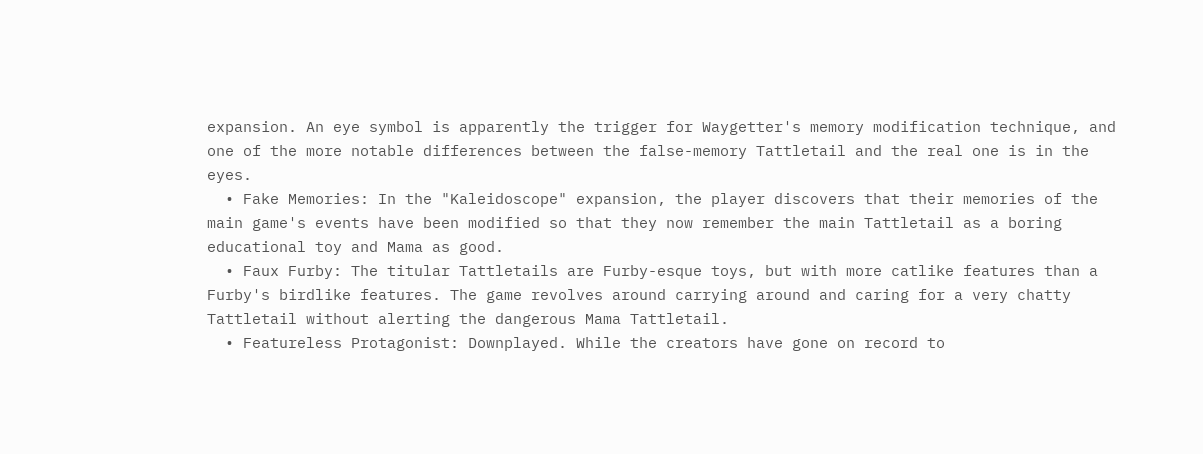expansion. An eye symbol is apparently the trigger for Waygetter's memory modification technique, and one of the more notable differences between the false-memory Tattletail and the real one is in the eyes.
  • Fake Memories: In the "Kaleidoscope" expansion, the player discovers that their memories of the main game's events have been modified so that they now remember the main Tattletail as a boring educational toy and Mama as good.
  • Faux Furby: The titular Tattletails are Furby-esque toys, but with more catlike features than a Furby's birdlike features. The game revolves around carrying around and caring for a very chatty Tattletail without alerting the dangerous Mama Tattletail.
  • Featureless Protagonist: Downplayed. While the creators have gone on record to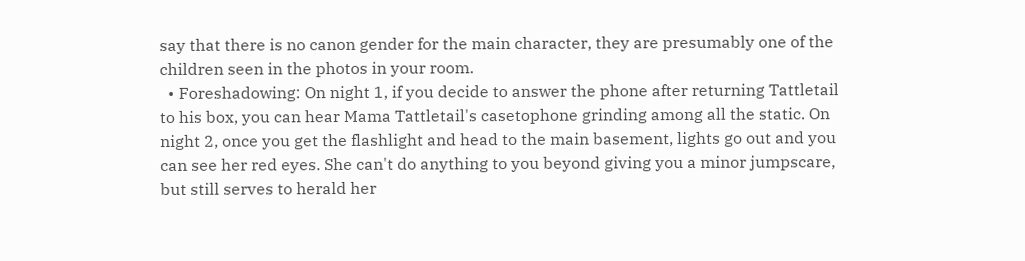say that there is no canon gender for the main character, they are presumably one of the children seen in the photos in your room.
  • Foreshadowing: On night 1, if you decide to answer the phone after returning Tattletail to his box, you can hear Mama Tattletail's casetophone grinding among all the static. On night 2, once you get the flashlight and head to the main basement, lights go out and you can see her red eyes. She can't do anything to you beyond giving you a minor jumpscare, but still serves to herald her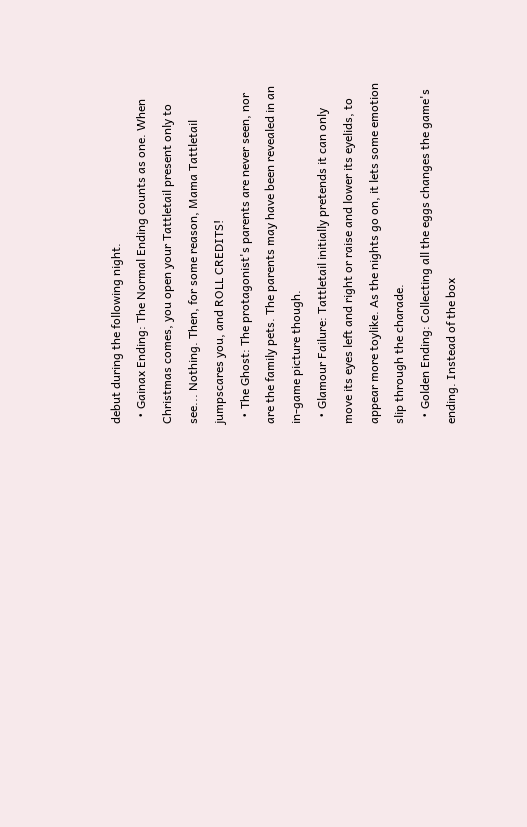debut during the following night.
  • Gainax Ending: The Normal Ending counts as one. When Christmas comes, you open your Tattletail present only to see... Nothing. Then, for some reason, Mama Tattletail jumpscares you, and ROLL CREDITS!
  • The Ghost: The protagonist's parents are never seen, nor are the family pets. The parents may have been revealed in an in-game picture though.
  • Glamour Failure: Tattletail initially pretends it can only move its eyes left and right or raise and lower its eyelids, to appear more toylike. As the nights go on, it lets some emotion slip through the charade.
  • Golden Ending: Collecting all the eggs changes the game's ending. Instead of the box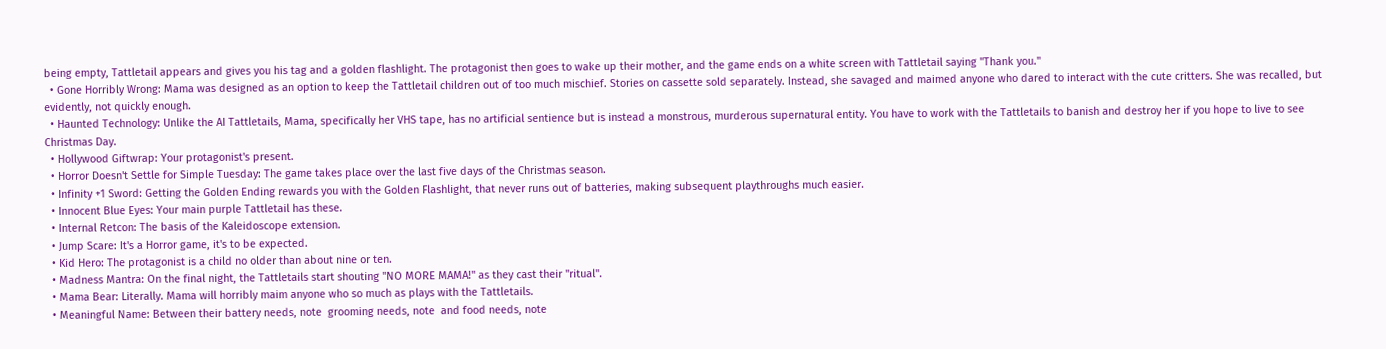being empty, Tattletail appears and gives you his tag and a golden flashlight. The protagonist then goes to wake up their mother, and the game ends on a white screen with Tattletail saying "Thank you."
  • Gone Horribly Wrong: Mama was designed as an option to keep the Tattletail children out of too much mischief. Stories on cassette sold separately. Instead, she savaged and maimed anyone who dared to interact with the cute critters. She was recalled, but evidently, not quickly enough.
  • Haunted Technology: Unlike the AI Tattletails, Mama, specifically her VHS tape, has no artificial sentience but is instead a monstrous, murderous supernatural entity. You have to work with the Tattletails to banish and destroy her if you hope to live to see Christmas Day.
  • Hollywood Giftwrap: Your protagonist's present.
  • Horror Doesn't Settle for Simple Tuesday: The game takes place over the last five days of the Christmas season.
  • Infinity +1 Sword: Getting the Golden Ending rewards you with the Golden Flashlight, that never runs out of batteries, making subsequent playthroughs much easier.
  • Innocent Blue Eyes: Your main purple Tattletail has these.
  • Internal Retcon: The basis of the Kaleidoscope extension.
  • Jump Scare: It's a Horror game, it's to be expected.
  • Kid Hero: The protagonist is a child no older than about nine or ten.
  • Madness Mantra: On the final night, the Tattletails start shouting "NO MORE MAMA!" as they cast their "ritual".
  • Mama Bear: Literally. Mama will horribly maim anyone who so much as plays with the Tattletails.
  • Meaningful Name: Between their battery needs, note  grooming needs, note  and food needs, note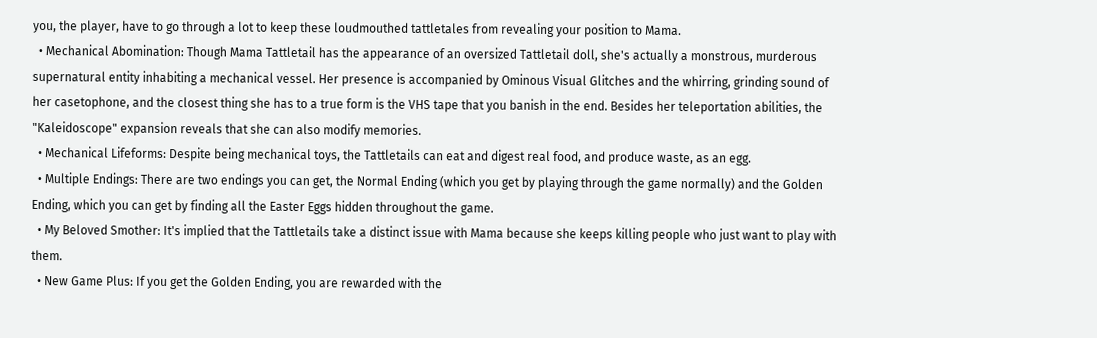you, the player, have to go through a lot to keep these loudmouthed tattletales from revealing your position to Mama.
  • Mechanical Abomination: Though Mama Tattletail has the appearance of an oversized Tattletail doll, she's actually a monstrous, murderous supernatural entity inhabiting a mechanical vessel. Her presence is accompanied by Ominous Visual Glitches and the whirring, grinding sound of her casetophone, and the closest thing she has to a true form is the VHS tape that you banish in the end. Besides her teleportation abilities, the "Kaleidoscope" expansion reveals that she can also modify memories.
  • Mechanical Lifeforms: Despite being mechanical toys, the Tattletails can eat and digest real food, and produce waste, as an egg.
  • Multiple Endings: There are two endings you can get, the Normal Ending (which you get by playing through the game normally) and the Golden Ending, which you can get by finding all the Easter Eggs hidden throughout the game.
  • My Beloved Smother: It's implied that the Tattletails take a distinct issue with Mama because she keeps killing people who just want to play with them.
  • New Game Plus: If you get the Golden Ending, you are rewarded with the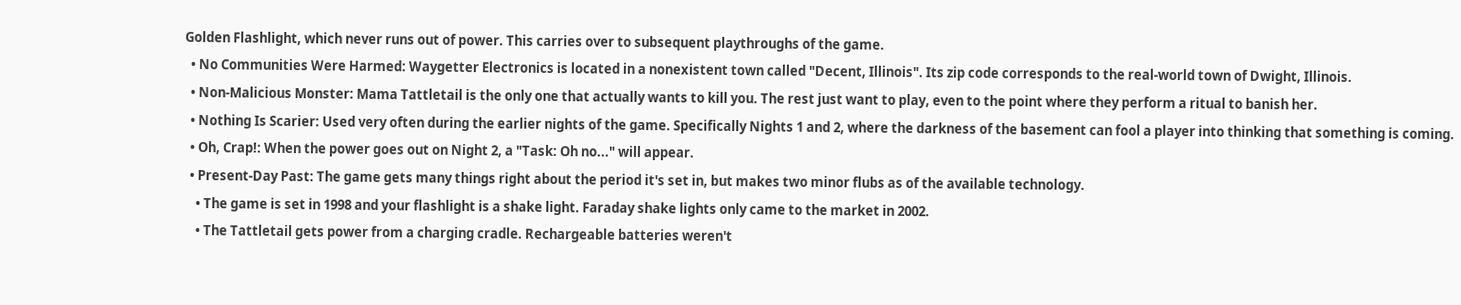Golden Flashlight, which never runs out of power. This carries over to subsequent playthroughs of the game.
  • No Communities Were Harmed: Waygetter Electronics is located in a nonexistent town called "Decent, Illinois". Its zip code corresponds to the real-world town of Dwight, Illinois.
  • Non-Malicious Monster: Mama Tattletail is the only one that actually wants to kill you. The rest just want to play, even to the point where they perform a ritual to banish her.
  • Nothing Is Scarier: Used very often during the earlier nights of the game. Specifically Nights 1 and 2, where the darkness of the basement can fool a player into thinking that something is coming.
  • Oh, Crap!: When the power goes out on Night 2, a "Task: Oh no..." will appear.
  • Present-Day Past: The game gets many things right about the period it's set in, but makes two minor flubs as of the available technology.
    • The game is set in 1998 and your flashlight is a shake light. Faraday shake lights only came to the market in 2002.
    • The Tattletail gets power from a charging cradle. Rechargeable batteries weren't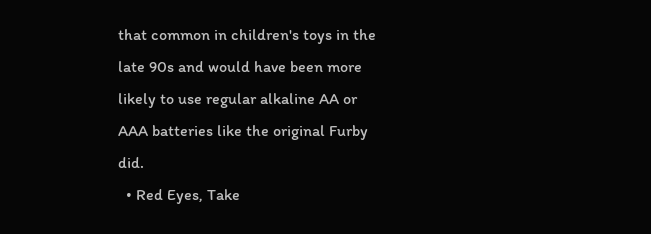that common in children's toys in the late 90s and would have been more likely to use regular alkaline AA or AAA batteries like the original Furby did.
  • Red Eyes, Take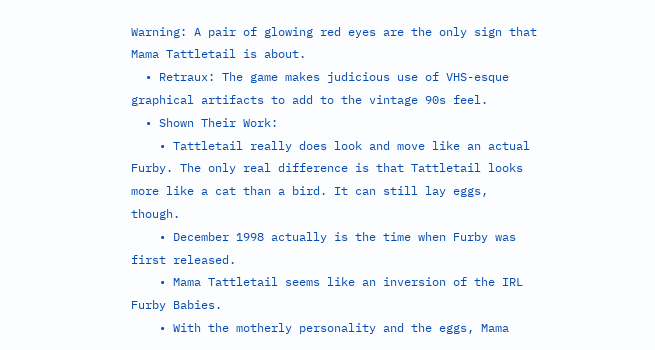Warning: A pair of glowing red eyes are the only sign that Mama Tattletail is about.
  • Retraux: The game makes judicious use of VHS-esque graphical artifacts to add to the vintage 90s feel.
  • Shown Their Work:
    • Tattletail really does look and move like an actual Furby. The only real difference is that Tattletail looks more like a cat than a bird. It can still lay eggs, though.
    • December 1998 actually is the time when Furby was first released.
    • Mama Tattletail seems like an inversion of the IRL Furby Babies.
    • With the motherly personality and the eggs, Mama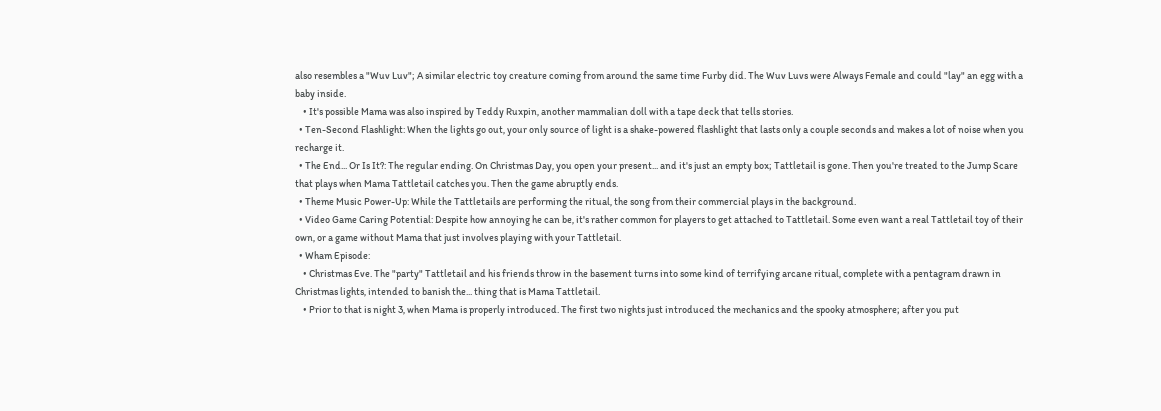also resembles a "Wuv Luv"; A similar electric toy creature coming from around the same time Furby did. The Wuv Luvs were Always Female and could "lay" an egg with a baby inside.
    • It's possible Mama was also inspired by Teddy Ruxpin, another mammalian doll with a tape deck that tells stories.
  • Ten-Second Flashlight: When the lights go out, your only source of light is a shake-powered flashlight that lasts only a couple seconds and makes a lot of noise when you recharge it.
  • The End... Or Is It?: The regular ending. On Christmas Day, you open your present... and it's just an empty box; Tattletail is gone. Then you're treated to the Jump Scare that plays when Mama Tattletail catches you. Then the game abruptly ends.
  • Theme Music Power-Up: While the Tattletails are performing the ritual, the song from their commercial plays in the background.
  • Video Game Caring Potential: Despite how annoying he can be, it's rather common for players to get attached to Tattletail. Some even want a real Tattletail toy of their own, or a game without Mama that just involves playing with your Tattletail.
  • Wham Episode:
    • Christmas Eve. The "party" Tattletail and his friends throw in the basement turns into some kind of terrifying arcane ritual, complete with a pentagram drawn in Christmas lights, intended to banish the... thing that is Mama Tattletail.
    • Prior to that is night 3, when Mama is properly introduced. The first two nights just introduced the mechanics and the spooky atmosphere; after you put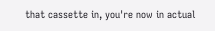that cassette in, you're now in actual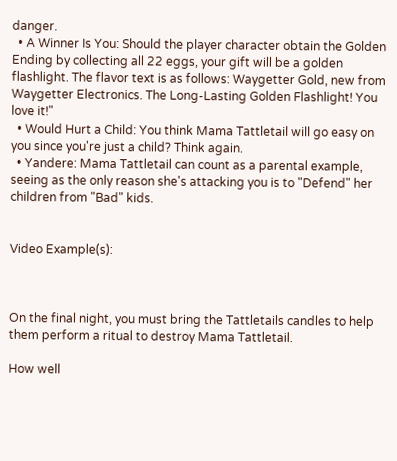danger.
  • A Winner Is You: Should the player character obtain the Golden Ending by collecting all 22 eggs, your gift will be a golden flashlight. The flavor text is as follows: Waygetter Gold, new from Waygetter Electronics. The Long-Lasting Golden Flashlight! You love it!"
  • Would Hurt a Child: You think Mama Tattletail will go easy on you since you're just a child? Think again.
  • Yandere: Mama Tattletail can count as a parental example, seeing as the only reason she's attacking you is to "Defend" her children from "Bad" kids.


Video Example(s):



On the final night, you must bring the Tattletails candles to help them perform a ritual to destroy Mama Tattletail.

How well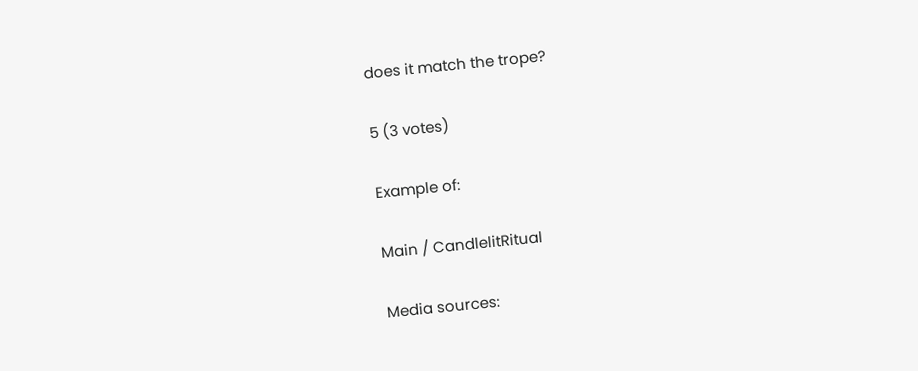does it match the trope?

5 (3 votes)

Example of:

Main / CandlelitRitual

Media sources: